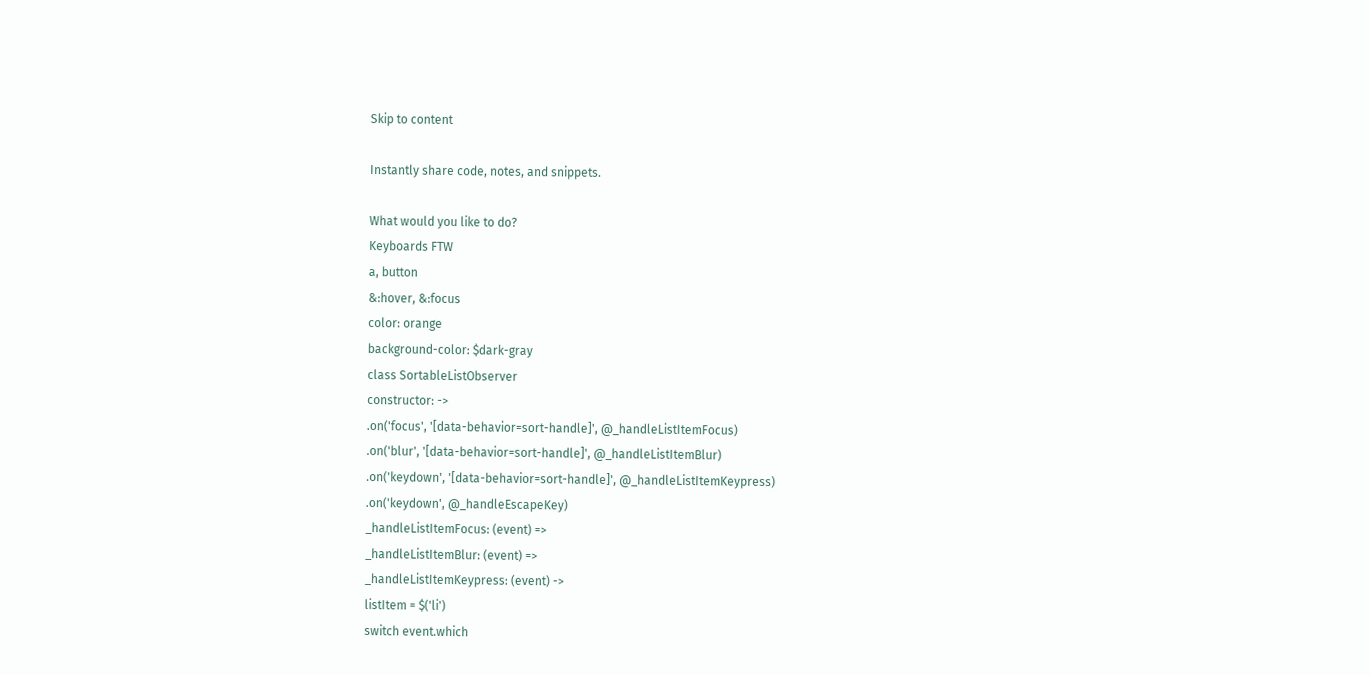Skip to content

Instantly share code, notes, and snippets.

What would you like to do?
Keyboards FTW
a, button
&:hover, &:focus
color: orange
background-color: $dark-gray
class SortableListObserver
constructor: ->
.on('focus', '[data-behavior=sort-handle]', @_handleListItemFocus)
.on('blur', '[data-behavior=sort-handle]', @_handleListItemBlur)
.on('keydown', '[data-behavior=sort-handle]', @_handleListItemKeypress)
.on('keydown', @_handleEscapeKey)
_handleListItemFocus: (event) =>
_handleListItemBlur: (event) =>
_handleListItemKeypress: (event) ->
listItem = $('li')
switch event.which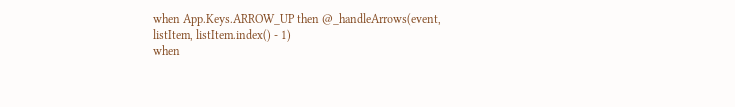when App.Keys.ARROW_UP then @_handleArrows(event, listItem, listItem.index() - 1)
when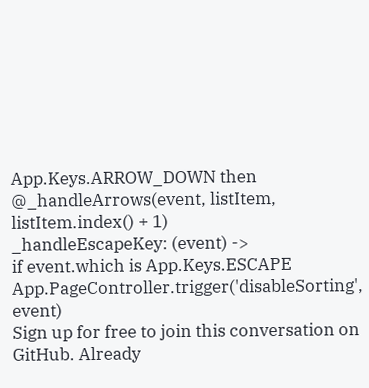App.Keys.ARROW_DOWN then @_handleArrows(event, listItem, listItem.index() + 1)
_handleEscapeKey: (event) ->
if event.which is App.Keys.ESCAPE
App.PageController.trigger('disableSorting', event)
Sign up for free to join this conversation on GitHub. Already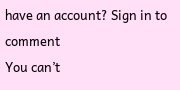have an account? Sign in to comment
You can’t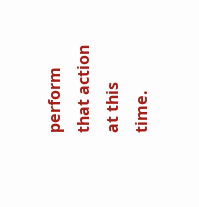perform that action at this time.